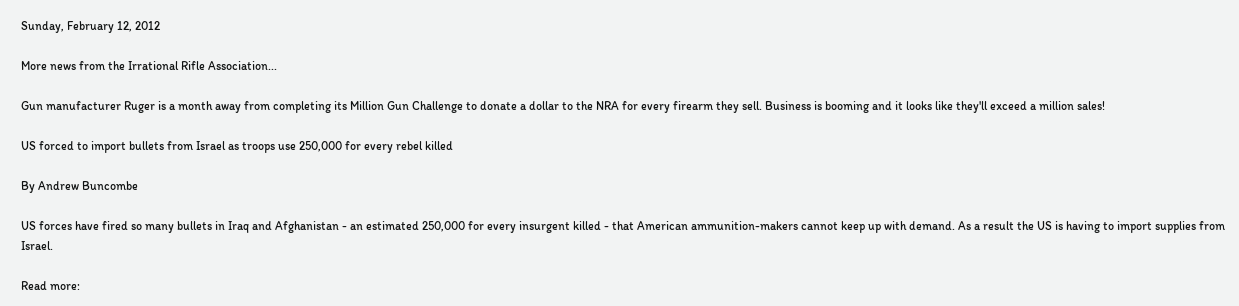Sunday, February 12, 2012

More news from the Irrational Rifle Association...

Gun manufacturer Ruger is a month away from completing its Million Gun Challenge to donate a dollar to the NRA for every firearm they sell. Business is booming and it looks like they'll exceed a million sales!

US forced to import bullets from Israel as troops use 250,000 for every rebel killed

By Andrew Buncombe

US forces have fired so many bullets in Iraq and Afghanistan - an estimated 250,000 for every insurgent killed - that American ammunition-makers cannot keep up with demand. As a result the US is having to import supplies from Israel.

Read more: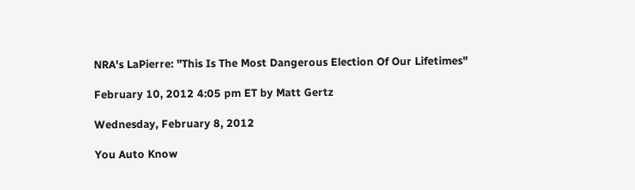NRA's LaPierre: "This Is The Most Dangerous Election Of Our Lifetimes"

February 10, 2012 4:05 pm ET by Matt Gertz

Wednesday, February 8, 2012

You Auto Know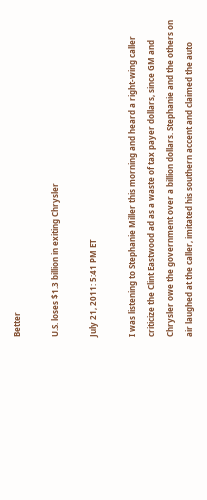Better

U.S. loses $1.3 billion in exiting Chrysler

July 21, 2011: 5:41 PM ET

I was listening to Stephanie Miller this morning and heard a right-wing caller criticize the Clint Eastwood ad as a waste of tax payer dollars, since GM and Chrysler owe the government over a billion dollars. Stephanie and the others on air laughed at the caller, imitated his southern accent and claimed the auto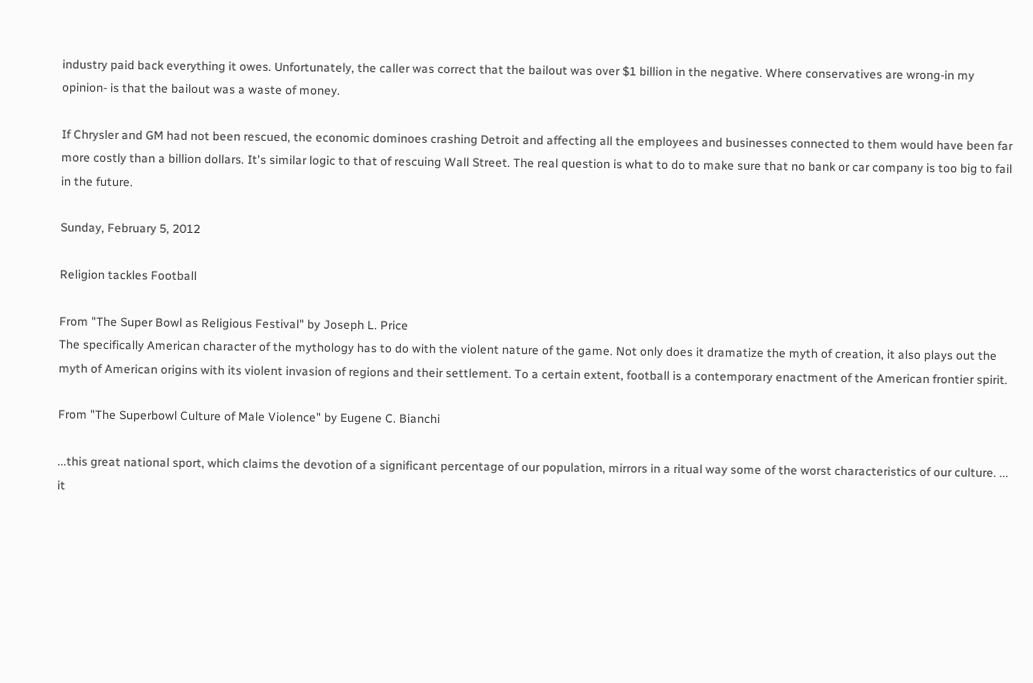industry paid back everything it owes. Unfortunately, the caller was correct that the bailout was over $1 billion in the negative. Where conservatives are wrong-in my opinion- is that the bailout was a waste of money.

If Chrysler and GM had not been rescued, the economic dominoes crashing Detroit and affecting all the employees and businesses connected to them would have been far more costly than a billion dollars. It's similar logic to that of rescuing Wall Street. The real question is what to do to make sure that no bank or car company is too big to fail in the future.

Sunday, February 5, 2012

Religion tackles Football

From "The Super Bowl as Religious Festival" by Joseph L. Price
The specifically American character of the mythology has to do with the violent nature of the game. Not only does it dramatize the myth of creation, it also plays out the myth of American origins with its violent invasion of regions and their settlement. To a certain extent, football is a contemporary enactment of the American frontier spirit.

From "The Superbowl Culture of Male Violence" by Eugene C. Bianchi

...this great national sport, which claims the devotion of a significant percentage of our population, mirrors in a ritual way some of the worst characteristics of our culture. ... it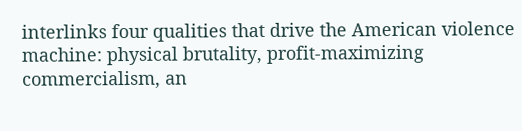interlinks four qualities that drive the American violence machine: physical brutality, profit-maximizing commercialism, an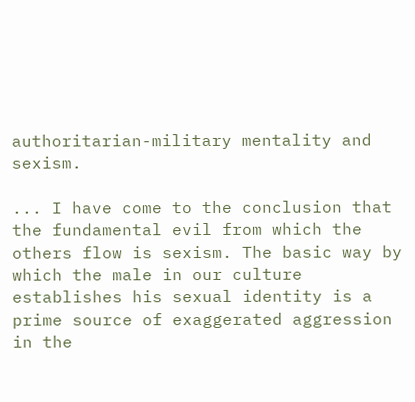authoritarian-military mentality and sexism.

... I have come to the conclusion that the fundamental evil from which the others flow is sexism. The basic way by which the male in our culture establishes his sexual identity is a prime source of exaggerated aggression in the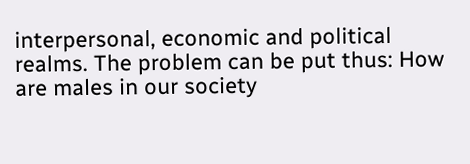interpersonal, economic and political realms. The problem can be put thus: How are males in our society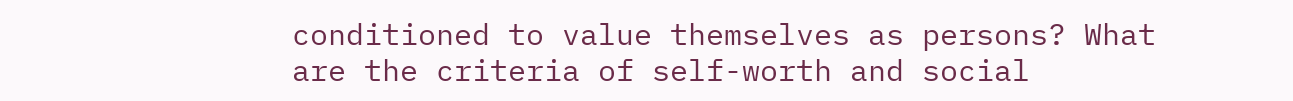conditioned to value themselves as persons? What are the criteria of self-worth and social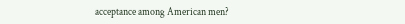acceptance among American men?